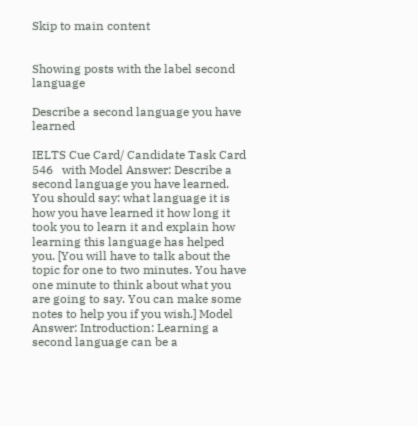Skip to main content


Showing posts with the label second language

Describe a second language you have learned

IELTS Cue Card/ Candidate Task Card   546   with Model Answer: Describe a second language you have learned. You should say: what language it is how you have learned it how long it took you to learn it and explain how learning this language has helped you. [You will have to talk about the topic for one to two minutes. You have one minute to think about what you are going to say. You can make some notes to help you if you wish.] Model Answer: Introduction: Learning a second language can be a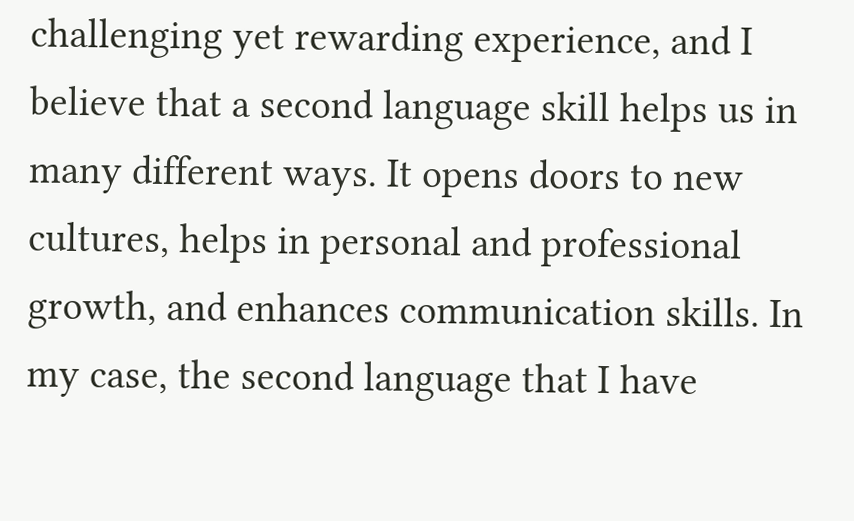challenging yet rewarding experience, and I believe that a second language skill helps us in many different ways. It opens doors to new cultures, helps in personal and professional growth, and enhances communication skills. In my case, the second language that I have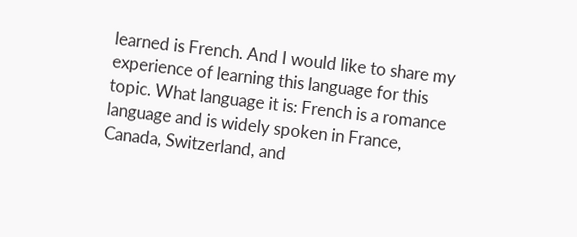learned is French. And I would like to share my experience of learning this language for this topic. What language it is: French is a romance language and is widely spoken in France, Canada, Switzerland, and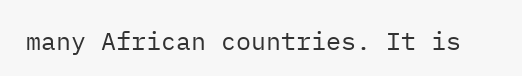many African countries. It is